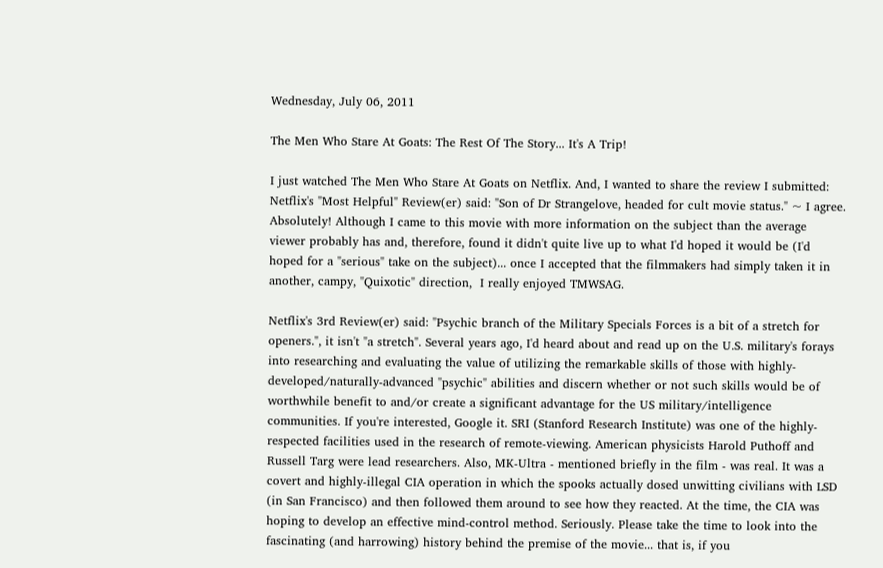Wednesday, July 06, 2011

The Men Who Stare At Goats: The Rest Of The Story... It's A Trip!

I just watched The Men Who Stare At Goats on Netflix. And, I wanted to share the review I submitted:
Netflix's "Most Helpful" Review(er) said: "Son of Dr Strangelove, headed for cult movie status." ~ I agree. Absolutely! Although I came to this movie with more information on the subject than the average viewer probably has and, therefore, found it didn't quite live up to what I'd hoped it would be (I'd hoped for a "serious" take on the subject)... once I accepted that the filmmakers had simply taken it in another, campy, "Quixotic" direction,  I really enjoyed TMWSAG.

Netflix's 3rd Review(er) said: "Psychic branch of the Military Specials Forces is a bit of a stretch for openers.", it isn't "a stretch". Several years ago, I'd heard about and read up on the U.S. military's forays into researching and evaluating the value of utilizing the remarkable skills of those with highly-developed/naturally-advanced "psychic" abilities and discern whether or not such skills would be of worthwhile benefit to and/or create a significant advantage for the US military/intelligence communities. If you're interested, Google it. SRI (Stanford Research Institute) was one of the highly-respected facilities used in the research of remote-viewing. American physicists Harold Puthoff and Russell Targ were lead researchers. Also, MK-Ultra - mentioned briefly in the film - was real. It was a covert and highly-illegal CIA operation in which the spooks actually dosed unwitting civilians with LSD (in San Francisco) and then followed them around to see how they reacted. At the time, the CIA was hoping to develop an effective mind-control method. Seriously. Please take the time to look into the fascinating (and harrowing) history behind the premise of the movie... that is, if you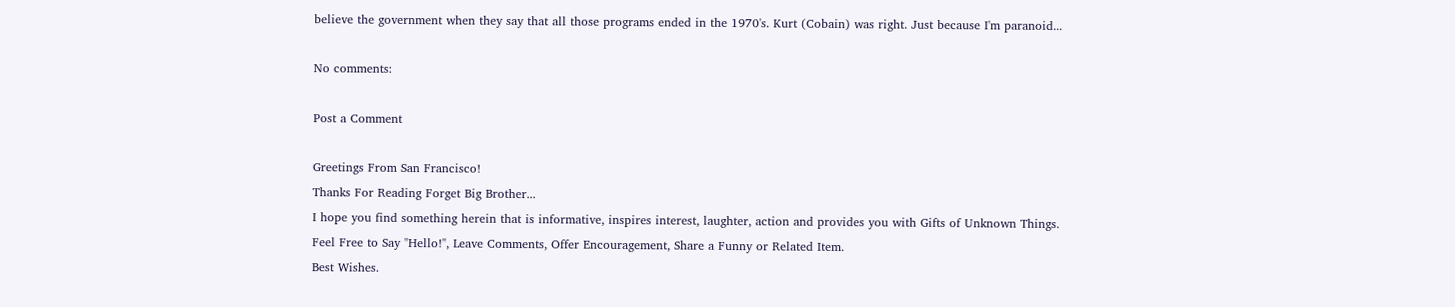believe the government when they say that all those programs ended in the 1970's. Kurt (Cobain) was right. Just because I'm paranoid...

No comments:

Post a Comment

Greetings From San Francisco!
Thanks For Reading Forget Big Brother...
I hope you find something herein that is informative, inspires interest, laughter, action and provides you with Gifts of Unknown Things.
Feel Free to Say "Hello!", Leave Comments, Offer Encouragement, Share a Funny or Related Item.
Best Wishes.